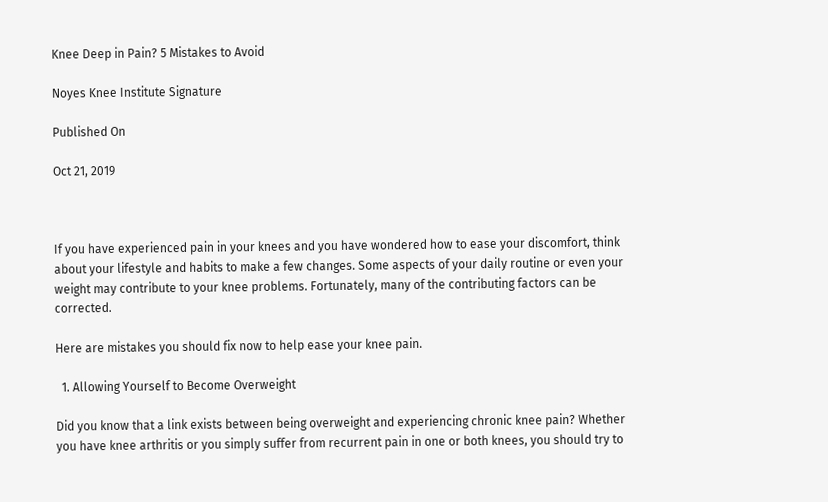Knee Deep in Pain? 5 Mistakes to Avoid

Noyes Knee Institute Signature

Published On

Oct 21, 2019



If you have experienced pain in your knees and you have wondered how to ease your discomfort, think about your lifestyle and habits to make a few changes. Some aspects of your daily routine or even your weight may contribute to your knee problems. Fortunately, many of the contributing factors can be corrected.

Here are mistakes you should fix now to help ease your knee pain.

  1. Allowing Yourself to Become Overweight

Did you know that a link exists between being overweight and experiencing chronic knee pain? Whether you have knee arthritis or you simply suffer from recurrent pain in one or both knees, you should try to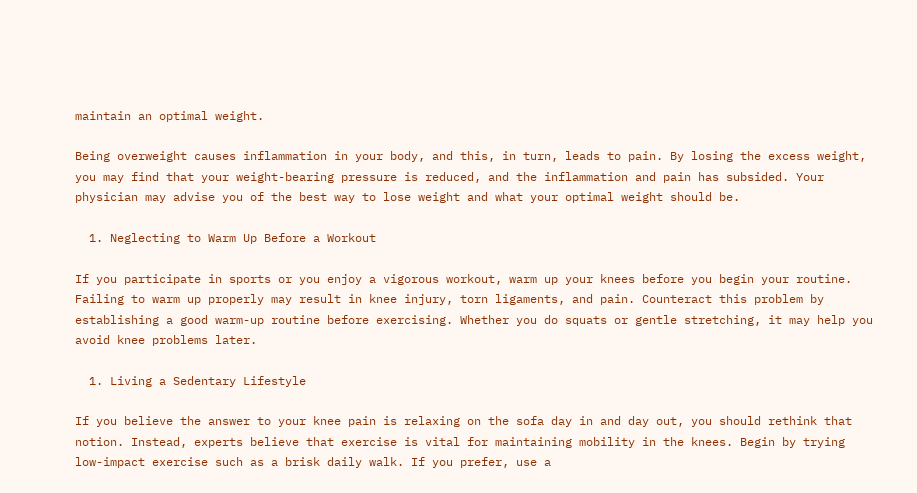maintain an optimal weight.

Being overweight causes inflammation in your body, and this, in turn, leads to pain. By losing the excess weight, you may find that your weight-bearing pressure is reduced, and the inflammation and pain has subsided. Your physician may advise you of the best way to lose weight and what your optimal weight should be.

  1. Neglecting to Warm Up Before a Workout

If you participate in sports or you enjoy a vigorous workout, warm up your knees before you begin your routine. Failing to warm up properly may result in knee injury, torn ligaments, and pain. Counteract this problem by establishing a good warm-up routine before exercising. Whether you do squats or gentle stretching, it may help you avoid knee problems later.

  1. Living a Sedentary Lifestyle

If you believe the answer to your knee pain is relaxing on the sofa day in and day out, you should rethink that notion. Instead, experts believe that exercise is vital for maintaining mobility in the knees. Begin by trying low-impact exercise such as a brisk daily walk. If you prefer, use a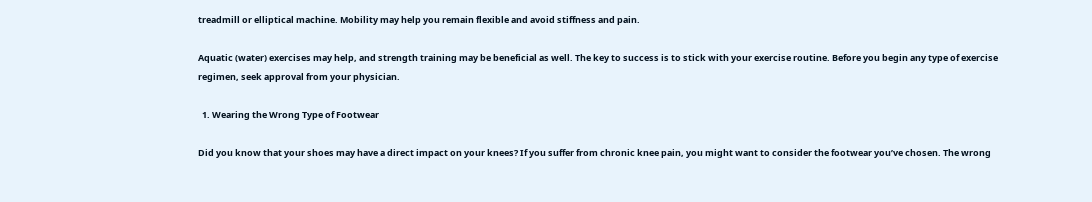treadmill or elliptical machine. Mobility may help you remain flexible and avoid stiffness and pain.

Aquatic (water) exercises may help, and strength training may be beneficial as well. The key to success is to stick with your exercise routine. Before you begin any type of exercise regimen, seek approval from your physician.

  1. Wearing the Wrong Type of Footwear

Did you know that your shoes may have a direct impact on your knees? If you suffer from chronic knee pain, you might want to consider the footwear you’ve chosen. The wrong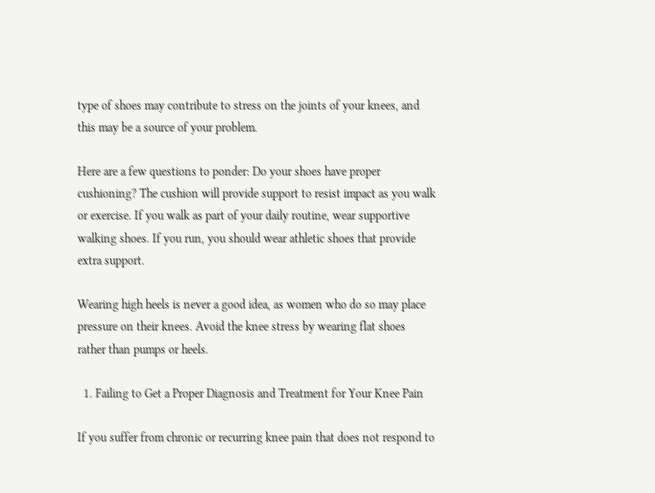type of shoes may contribute to stress on the joints of your knees, and this may be a source of your problem.

Here are a few questions to ponder: Do your shoes have proper cushioning? The cushion will provide support to resist impact as you walk or exercise. If you walk as part of your daily routine, wear supportive walking shoes. If you run, you should wear athletic shoes that provide extra support.

Wearing high heels is never a good idea, as women who do so may place pressure on their knees. Avoid the knee stress by wearing flat shoes rather than pumps or heels.

  1. Failing to Get a Proper Diagnosis and Treatment for Your Knee Pain

If you suffer from chronic or recurring knee pain that does not respond to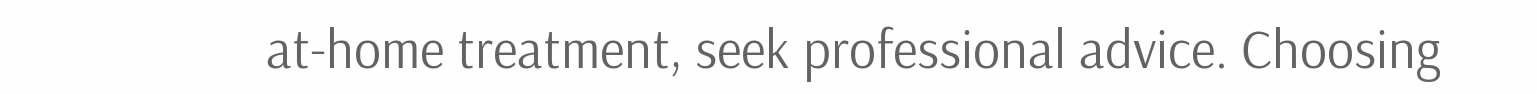at-home treatment, seek professional advice. Choosing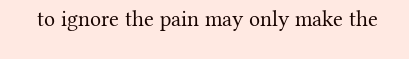to ignore the pain may only make the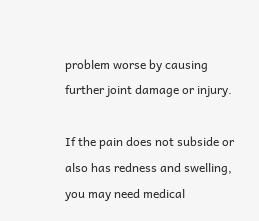problem worse by causing further joint damage or injury.

If the pain does not subside or also has redness and swelling, you may need medical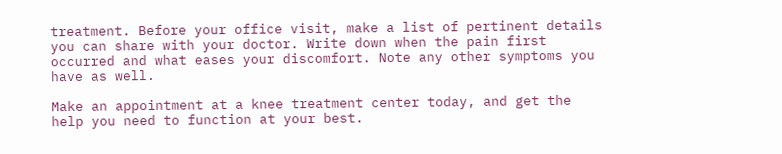treatment. Before your office visit, make a list of pertinent details you can share with your doctor. Write down when the pain first occurred and what eases your discomfort. Note any other symptoms you have as well.

Make an appointment at a knee treatment center today, and get the help you need to function at your best.